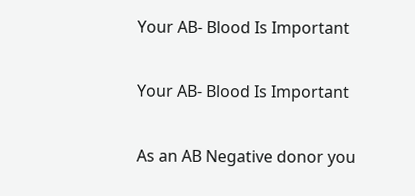Your AB- Blood Is Important

Your AB- Blood Is Important

As an AB Negative donor you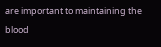are important to maintaining the blood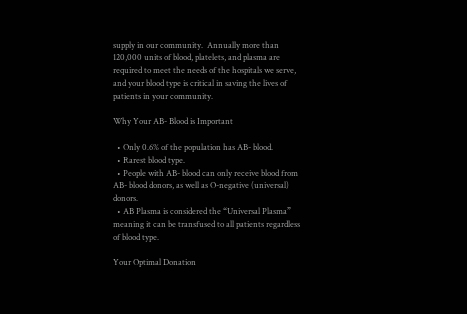supply in our community.  Annually more than 120,000 units of blood, platelets, and plasma are required to meet the needs of the hospitals we serve, and your blood type is critical in saving the lives of patients in your community.

Why Your AB- Blood is Important

  • Only 0.6% of the population has AB- blood.
  • Rarest blood type.
  • People with AB- blood can only receive blood from AB- blood donors, as well as O-negative (universal) donors.
  • AB Plasma is considered the “Universal Plasma” meaning it can be transfused to all patients regardless of blood type.

Your Optimal Donation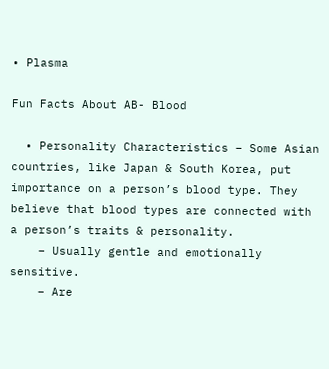• Plasma

Fun Facts About AB- Blood

  • Personality Characteristics – Some Asian countries, like Japan & South Korea, put importance on a person’s blood type. They believe that blood types are connected with a person’s traits & personality.
    – Usually gentle and emotionally sensitive.
    – Are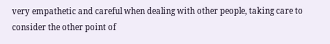very empathetic and careful when dealing with other people, taking care to consider the other point of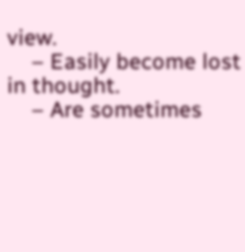view.
    – Easily become lost in thought.
    – Are sometimes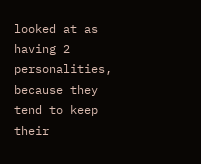looked at as having 2 personalities, because they tend to keep their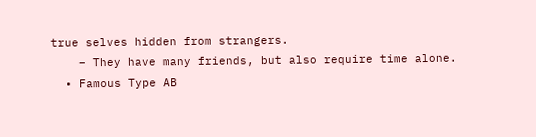true selves hidden from strangers.
    – They have many friends, but also require time alone.
  • Famous Type AB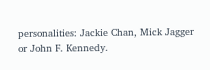personalities: Jackie Chan, Mick Jagger or John F. Kennedy.